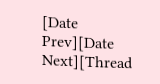[Date Prev][Date Next][Thread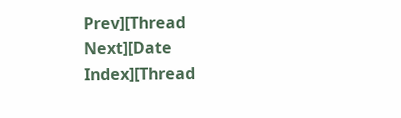Prev][Thread Next][Date Index][Thread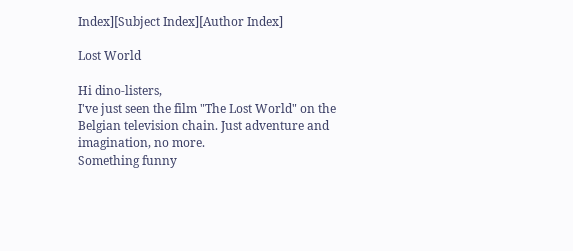Index][Subject Index][Author Index]

Lost World

Hi dino-listers,
I've just seen the film "The Lost World" on the Belgian television chain. Just adventure and imagination, no more.
Something funny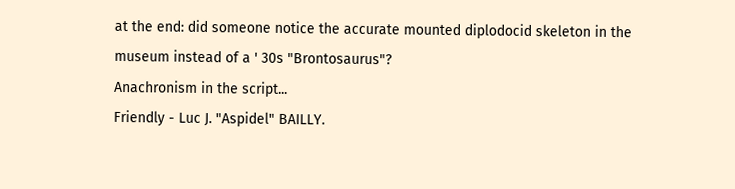at the end: did someone notice the accurate mounted diplodocid skeleton in the museum instead of a ' 30s "Brontosaurus"?
Anachronism in the script...
Friendly - Luc J. "Aspidel" BAILLY.